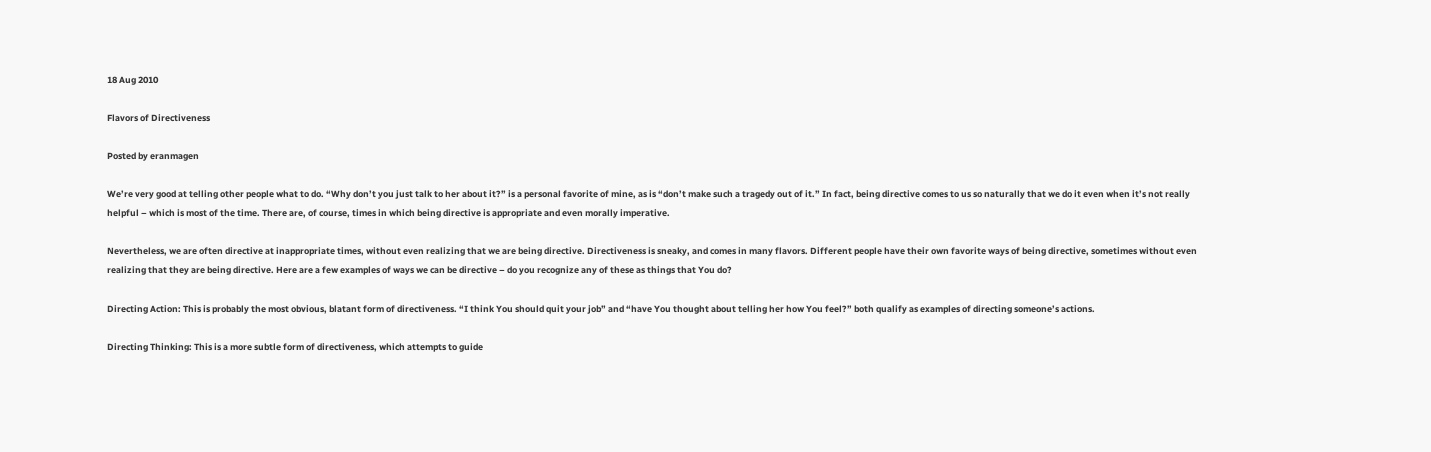18 Aug 2010

Flavors of Directiveness

Posted by eranmagen

We’re very good at telling other people what to do. “Why don’t you just talk to her about it?” is a personal favorite of mine, as is “don’t make such a tragedy out of it.” In fact, being directive comes to us so naturally that we do it even when it’s not really helpful – which is most of the time. There are, of course, times in which being directive is appropriate and even morally imperative.

Nevertheless, we are often directive at inappropriate times, without even realizing that we are being directive. Directiveness is sneaky, and comes in many flavors. Different people have their own favorite ways of being directive, sometimes without even realizing that they are being directive. Here are a few examples of ways we can be directive – do you recognize any of these as things that You do?

Directing Action: This is probably the most obvious, blatant form of directiveness. “I think You should quit your job” and “have You thought about telling her how You feel?” both qualify as examples of directing someone’s actions.

Directing Thinking: This is a more subtle form of directiveness, which attempts to guide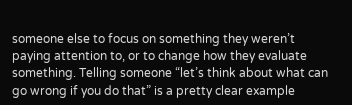someone else to focus on something they weren’t paying attention to, or to change how they evaluate something. Telling someone “let’s think about what can go wrong if you do that” is a pretty clear example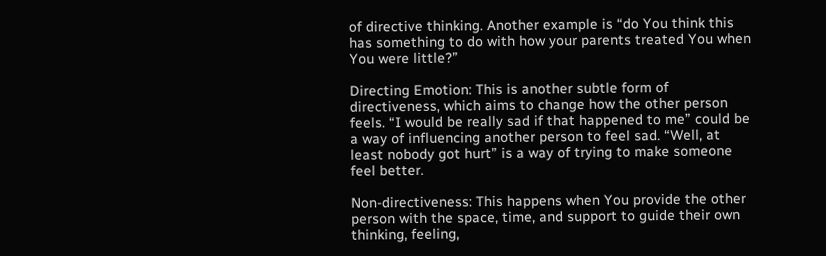of directive thinking. Another example is “do You think this has something to do with how your parents treated You when You were little?”

Directing Emotion: This is another subtle form of directiveness, which aims to change how the other person feels. “I would be really sad if that happened to me” could be a way of influencing another person to feel sad. “Well, at least nobody got hurt” is a way of trying to make someone feel better.

Non-directiveness: This happens when You provide the other person with the space, time, and support to guide their own thinking, feeling,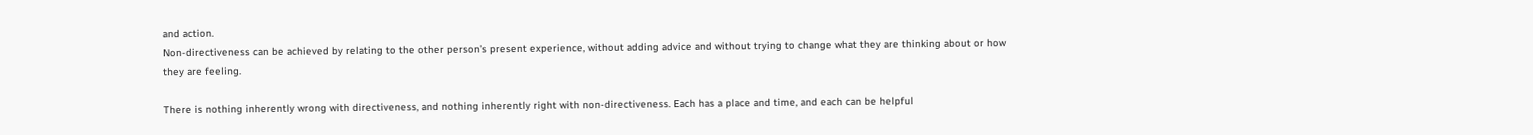and action.
Non-directiveness can be achieved by relating to the other person’s present experience, without adding advice and without trying to change what they are thinking about or how they are feeling.

There is nothing inherently wrong with directiveness, and nothing inherently right with non-directiveness. Each has a place and time, and each can be helpful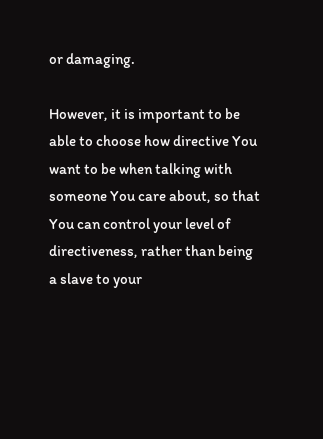or damaging.

However, it is important to be able to choose how directive You want to be when talking with someone You care about, so that You can control your level of directiveness, rather than being a slave to your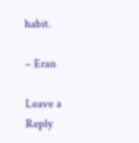habit.

– Eran

Leave a Reply